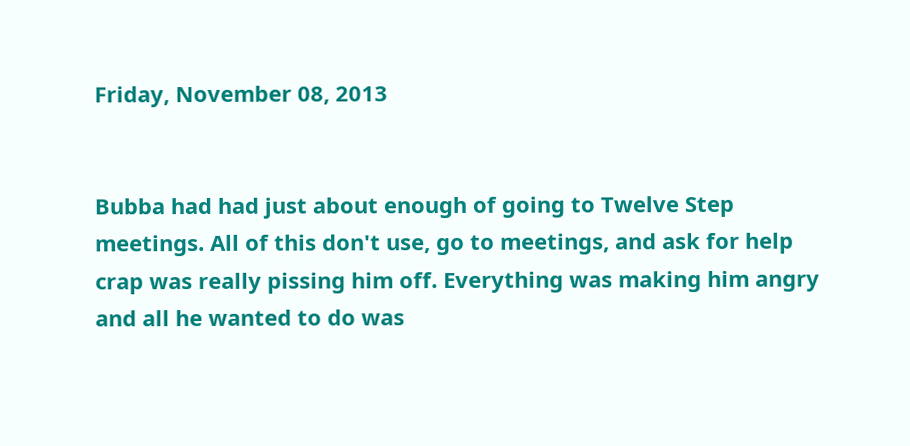Friday, November 08, 2013


Bubba had had just about enough of going to Twelve Step meetings. All of this don't use, go to meetings, and ask for help crap was really pissing him off. Everything was making him angry and all he wanted to do was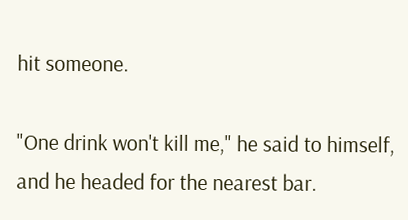hit someone.

"One drink won't kill me," he said to himself, and he headed for the nearest bar.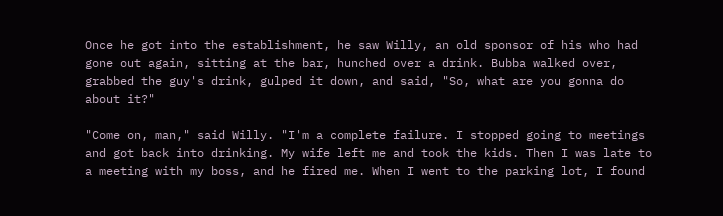Once he got into the establishment, he saw Willy, an old sponsor of his who had gone out again, sitting at the bar, hunched over a drink. Bubba walked over, grabbed the guy's drink, gulped it down, and said, "So, what are you gonna do about it?"

"Come on, man," said Willy. "I'm a complete failure. I stopped going to meetings and got back into drinking. My wife left me and took the kids. Then I was late to a meeting with my boss, and he fired me. When I went to the parking lot, I found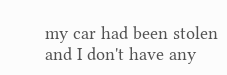my car had been stolen and I don't have any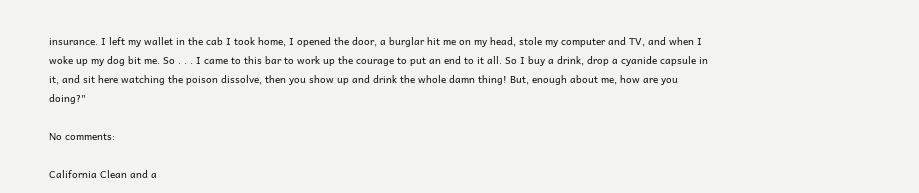insurance. I left my wallet in the cab I took home, I opened the door, a burglar hit me on my head, stole my computer and TV, and when I woke up my dog bit me. So . . . I came to this bar to work up the courage to put an end to it all. So I buy a drink, drop a cyanide capsule in it, and sit here watching the poison dissolve, then you show up and drink the whole damn thing! But, enough about me, how are you doing?"

No comments:

California Clean and a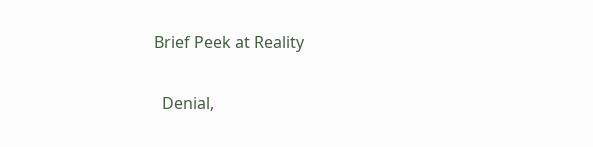Brief Peek at Reality

  Denial,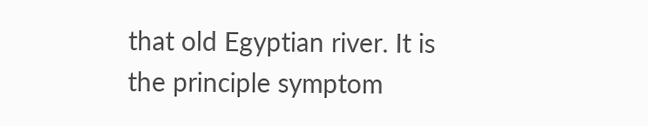that old Egyptian river. It is the principle symptom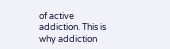of active addiction. This is why addiction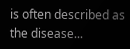is often described as the disease...